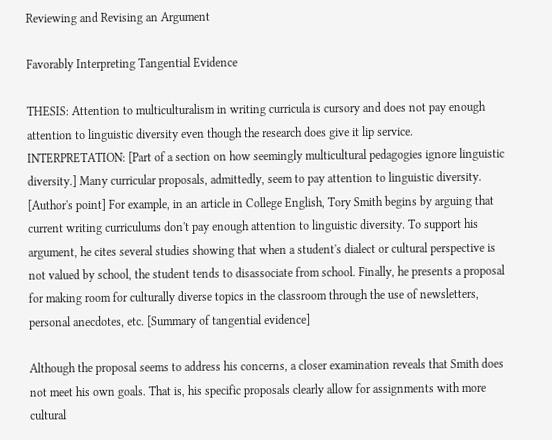Reviewing and Revising an Argument

Favorably Interpreting Tangential Evidence

THESIS: Attention to multiculturalism in writing curricula is cursory and does not pay enough attention to linguistic diversity even though the research does give it lip service.
INTERPRETATION: [Part of a section on how seemingly multicultural pedagogies ignore linguistic diversity.] Many curricular proposals, admittedly, seem to pay attention to linguistic diversity. [Author's point] For example, in an article in College English, Tory Smith begins by arguing that current writing curriculums don't pay enough attention to linguistic diversity. To support his argument, he cites several studies showing that when a student's dialect or cultural perspective is not valued by school, the student tends to disassociate from school. Finally, he presents a proposal for making room for culturally diverse topics in the classroom through the use of newsletters, personal anecdotes, etc. [Summary of tangential evidence]

Although the proposal seems to address his concerns, a closer examination reveals that Smith does not meet his own goals. That is, his specific proposals clearly allow for assignments with more cultural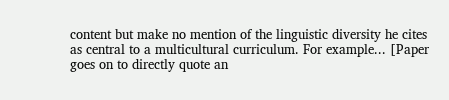content but make no mention of the linguistic diversity he cites as central to a multicultural curriculum. For example... [Paper goes on to directly quote an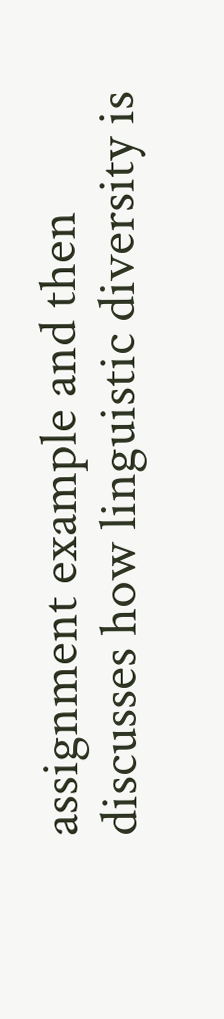assignment example and then discusses how linguistic diversity is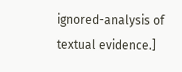ignored-analysis of textual evidence.]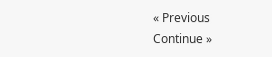« Previous
Continue »